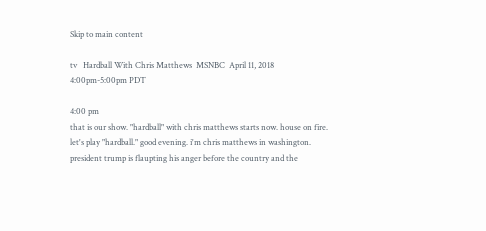Skip to main content

tv   Hardball With Chris Matthews  MSNBC  April 11, 2018 4:00pm-5:00pm PDT

4:00 pm
that is our show. "hardball" with chris matthews starts now. house on fire. let's play "hardball." good evening. i'm chris matthews in washington. president trump is flaupting his anger before the country and the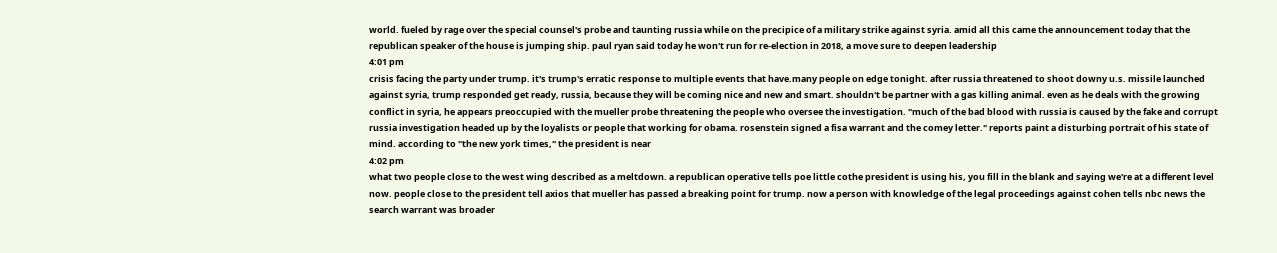world. fueled by rage over the special counsel's probe and taunting russia while on the precipice of a military strike against syria. amid all this came the announcement today that the republican speaker of the house is jumping ship. paul ryan said today he won't run for re-election in 2018, a move sure to deepen leadership
4:01 pm
crisis facing the party under trump. it's trump's erratic response to multiple events that have.many people on edge tonight. after russia threatened to shoot downy u.s. missile launched against syria, trump responded get ready, russia, because they will be coming nice and new and smart. shouldn't be partner with a gas killing animal. even as he deals with the growing conflict in syria, he appears preoccupied with the mueller probe threatening the people who oversee the investigation. "much of the bad blood with russia is caused by the fake and corrupt russia investigation headed up by the loyalists or people that working for obama. rosenstein signed a fisa warrant and the comey letter." reports paint a disturbing portrait of his state of mind. according to "the new york times," the president is near
4:02 pm
what two people close to the west wing described as a meltdown. a republican operative tells poe little cothe president is using his, you fill in the blank and saying we're at a different level now. people close to the president tell axios that mueller has passed a breaking point for trump. now a person with knowledge of the legal proceedings against cohen tells nbc news the search warrant was broader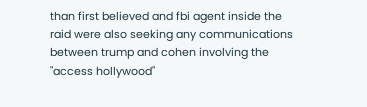than first believed and fbi agent inside the raid were also seeking any communications between trump and cohen involving the "access hollywood"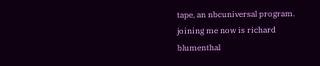tape, an nbcuniversal program. joining me now is richard blumenthal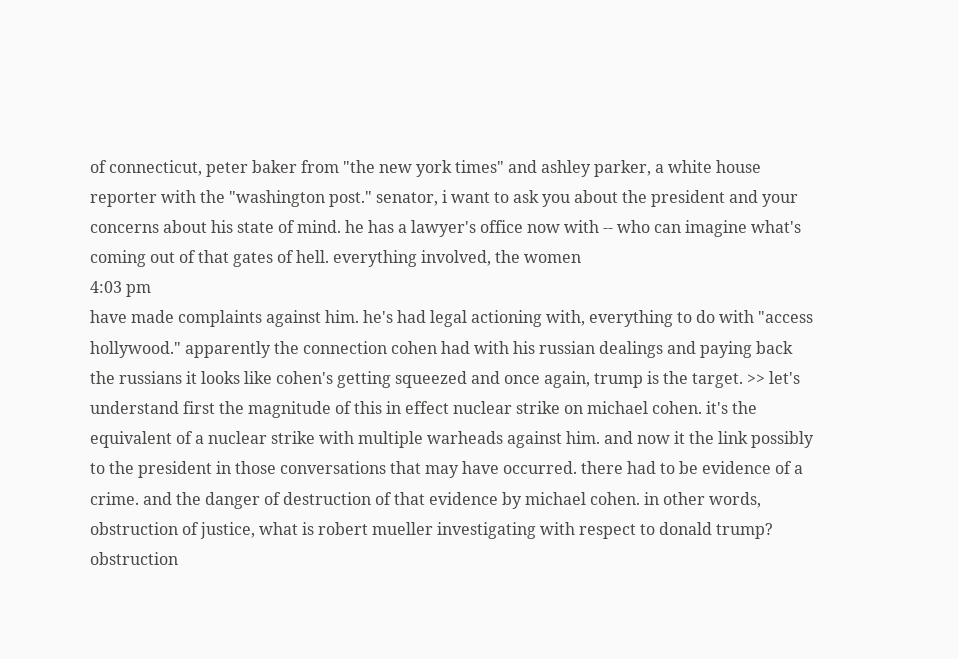of connecticut, peter baker from "the new york times" and ashley parker, a white house reporter with the "washington post." senator, i want to ask you about the president and your concerns about his state of mind. he has a lawyer's office now with -- who can imagine what's coming out of that gates of hell. everything involved, the women
4:03 pm
have made complaints against him. he's had legal actioning with, everything to do with "access hollywood." apparently the connection cohen had with his russian dealings and paying back the russians it looks like cohen's getting squeezed and once again, trump is the target. >> let's understand first the magnitude of this in effect nuclear strike on michael cohen. it's the equivalent of a nuclear strike with multiple warheads against him. and now it the link possibly to the president in those conversations that may have occurred. there had to be evidence of a crime. and the danger of destruction of that evidence by michael cohen. in other words, obstruction of justice, what is robert mueller investigating with respect to donald trump? obstruction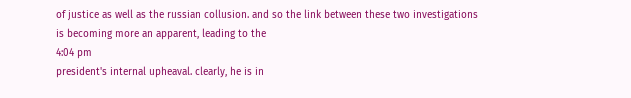of justice as well as the russian collusion. and so the link between these two investigations is becoming more an apparent, leading to the
4:04 pm
president's internal upheaval. clearly, he is in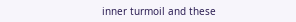inner turmoil and these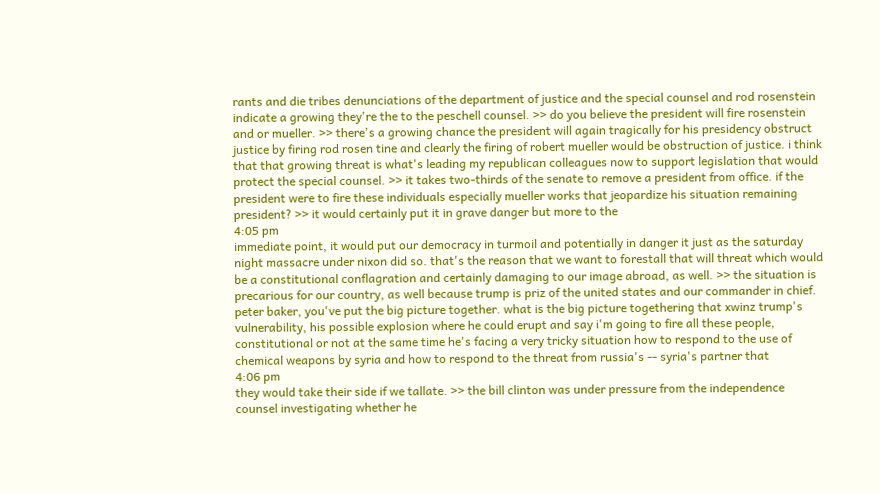rants and die tribes denunciations of the department of justice and the special counsel and rod rosenstein indicate a growing they're the to the peschell counsel. >> do you believe the president will fire rosenstein and or mueller. >> there's a growing chance the president will again tragically for his presidency obstruct justice by firing rod rosen tine and clearly the firing of robert mueller would be obstruction of justice. i think that that growing threat is what's leading my republican colleagues now to support legislation that would protect the special counsel. >> it takes two-thirds of the senate to remove a president from office. if the president were to fire these individuals especially mueller works that jeopardize his situation remaining president? >> it would certainly put it in grave danger but more to the
4:05 pm
immediate point, it would put our democracy in turmoil and potentially in danger it just as the saturday night massacre under nixon did so. that's the reason that we want to forestall that will threat which would be a constitutional conflagration and certainly damaging to our image abroad, as well. >> the situation is precarious for our country, as well because trump is priz of the united states and our commander in chief. peter baker, you've put the big picture together. what is the big picture togethering that xwinz trump's vulnerability, his possible explosion where he could erupt and say i'm going to fire all these people, constitutional or not at the same time he's facing a very tricky situation how to respond to the use of chemical weapons by syria and how to respond to the threat from russia's -- syria's partner that
4:06 pm
they would take their side if we tallate. >> the bill clinton was under pressure from the independence counsel investigating whether he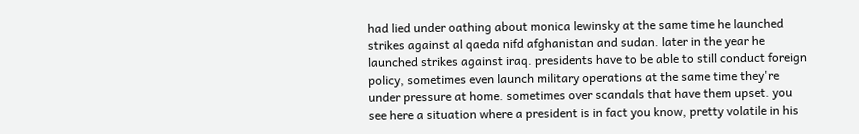had lied under oathing about monica lewinsky at the same time he launched strikes against al qaeda nifd afghanistan and sudan. later in the year he launched strikes against iraq. presidents have to be able to still conduct foreign policy, sometimes even launch military operations at the same time they're under pressure at home. sometimes over scandals that have them upset. you see here a situation where a president is in fact you know, pretty volatile in his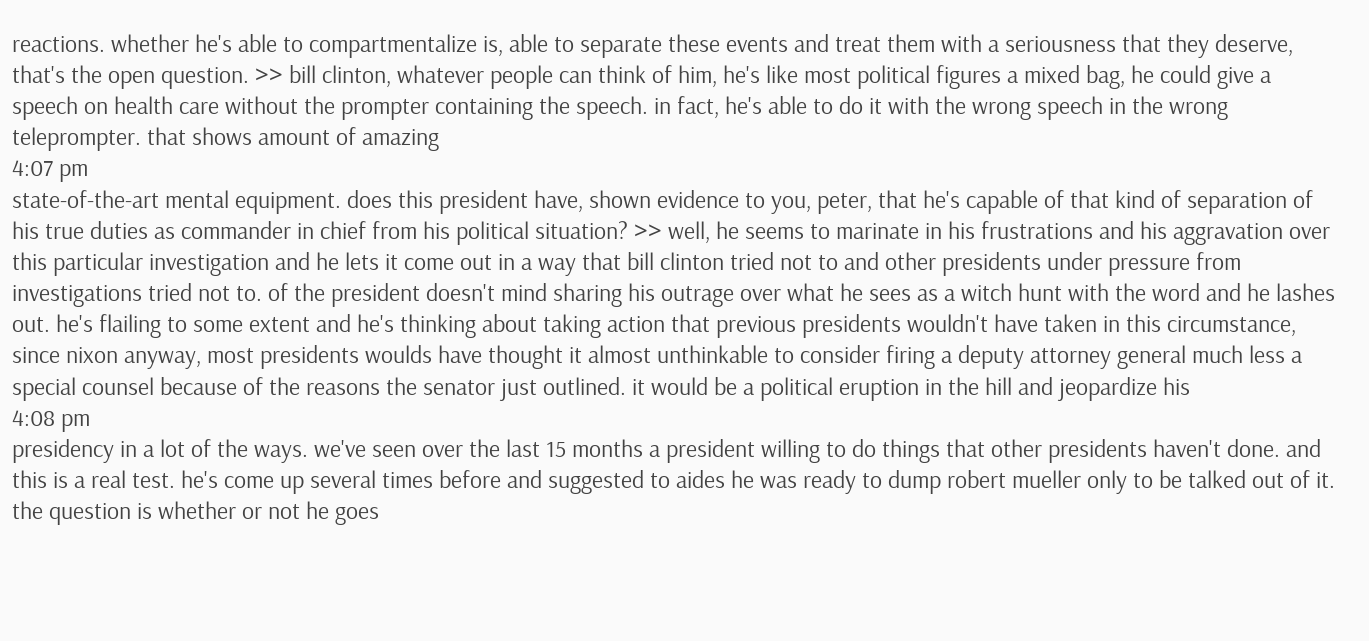reactions. whether he's able to compartmentalize is, able to separate these events and treat them with a seriousness that they deserve, that's the open question. >> bill clinton, whatever people can think of him, he's like most political figures a mixed bag, he could give a speech on health care without the prompter containing the speech. in fact, he's able to do it with the wrong speech in the wrong teleprompter. that shows amount of amazing
4:07 pm
state-of-the-art mental equipment. does this president have, shown evidence to you, peter, that he's capable of that kind of separation of his true duties as commander in chief from his political situation? >> well, he seems to marinate in his frustrations and his aggravation over this particular investigation and he lets it come out in a way that bill clinton tried not to and other presidents under pressure from investigations tried not to. of the president doesn't mind sharing his outrage over what he sees as a witch hunt with the word and he lashes out. he's flailing to some extent and he's thinking about taking action that previous presidents wouldn't have taken in this circumstance, since nixon anyway, most presidents woulds have thought it almost unthinkable to consider firing a deputy attorney general much less a special counsel because of the reasons the senator just outlined. it would be a political eruption in the hill and jeopardize his
4:08 pm
presidency in a lot of the ways. we've seen over the last 15 months a president willing to do things that other presidents haven't done. and this is a real test. he's come up several times before and suggested to aides he was ready to dump robert mueller only to be talked out of it. the question is whether or not he goes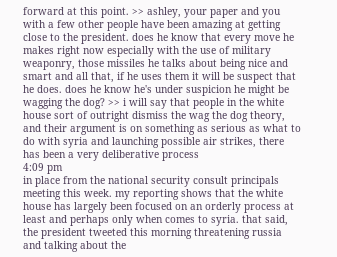forward at this point. >> ashley, your paper and you with a few other people have been amazing at getting close to the president. does he know that every move he makes right now especially with the use of military weaponry, those missiles he talks about being nice and smart and all that, if he uses them it will be suspect that he does. does he know he's under suspicion he might be wagging the dog? >> i will say that people in the white house sort of outright dismiss the wag the dog theory, and their argument is on something as serious as what to do with syria and launching possible air strikes, there has been a very deliberative process
4:09 pm
in place from the national security consult principals meeting this week. my reporting shows that the white house has largely been focused on an orderly process at least and perhaps only when comes to syria. that said, the president tweeted this morning threatening russia and talking about the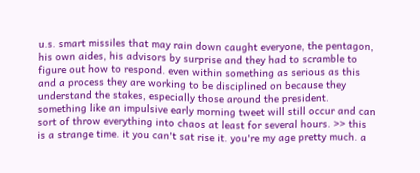u.s. smart missiles that may rain down caught everyone, the pentagon, his own aides, his advisors by surprise and they had to scramble to figure out how to respond. even within something as serious as this and a process they are working to be disciplined on because they understand the stakes, especially those around the president. something like an impulsive early morning tweet will still occur and can sort of throw everything into chaos at least for several hours. >> this is a strange time. it you can't sat rise it. you're my age pretty much. a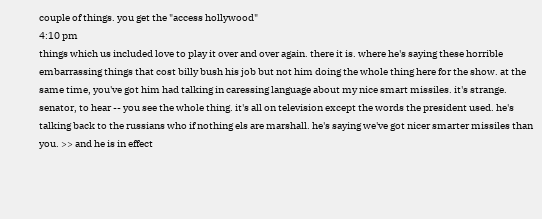couple of things. you get the "access hollywood"
4:10 pm
things which us included love to play it over and over again. there it is. where he's saying these horrible embarrassing things that cost billy bush his job but not him doing the whole thing here for the show. at the same time, you've got him had talking in caressing language about my nice smart missiles. it's strange. senator, to hear -- you see the whole thing. it's all on television except the words the president used. he's talking back to the russians who if nothing els are marshall. he's saying we've got nicer smarter missiles than you. >> and he is in effect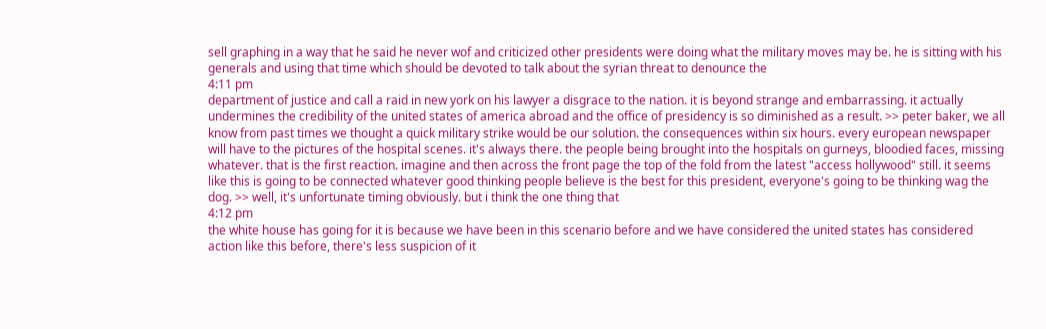sell graphing in a way that he said he never wof and criticized other presidents were doing what the military moves may be. he is sitting with his generals and using that time which should be devoted to talk about the syrian threat to denounce the
4:11 pm
department of justice and call a raid in new york on his lawyer a disgrace to the nation. it is beyond strange and embarrassing. it actually undermines the credibility of the united states of america abroad and the office of presidency is so diminished as a result. >> peter baker, we all know from past times we thought a quick military strike would be our solution. the consequences within six hours. every european newspaper will have to the pictures of the hospital scenes. it's always there. the people being brought into the hospitals on gurneys, bloodied faces, missing whatever. that is the first reaction. imagine and then across the front page the top of the fold from the latest "access hollywood" still. it seems like this is going to be connected whatever good thinking people believe is the best for this president, everyone's going to be thinking wag the dog. >> well, it's unfortunate timing obviously. but i think the one thing that
4:12 pm
the white house has going for it is because we have been in this scenario before and we have considered the united states has considered action like this before, there's less suspicion of it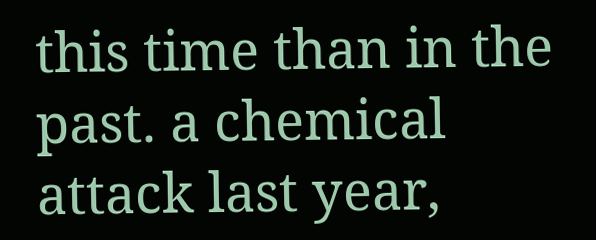this time than in the past. a chemical attack last year,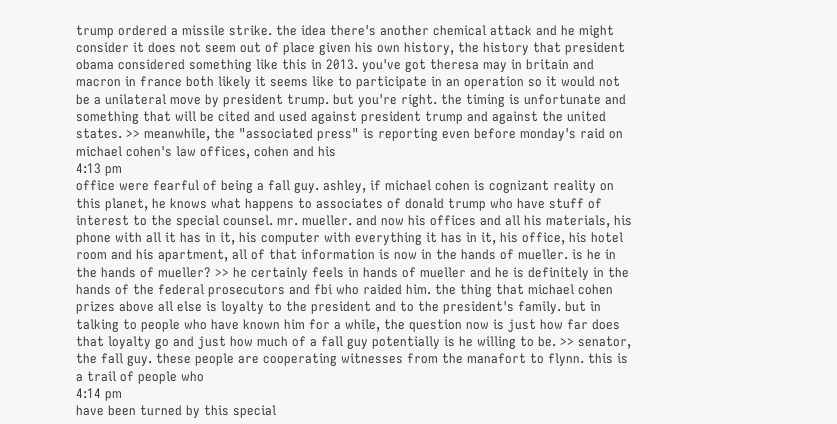trump ordered a missile strike. the idea there's another chemical attack and he might consider it does not seem out of place given his own history, the history that president obama considered something like this in 2013. you've got theresa may in britain and macron in france both likely it seems like to participate in an operation so it would not be a unilateral move by president trump. but you're right. the timing is unfortunate and something that will be cited and used against president trump and against the united states. >> meanwhile, the "associated press" is reporting even before monday's raid on michael cohen's law offices, cohen and his
4:13 pm
office were fearful of being a fall guy. ashley, if michael cohen is cognizant reality on this planet, he knows what happens to associates of donald trump who have stuff of interest to the special counsel. mr. mueller. and now his offices and all his materials, his phone with all it has in it, his computer with everything it has in it, his office, his hotel room and his apartment, all of that information is now in the hands of mueller. is he in the hands of mueller? >> he certainly feels in hands of mueller and he is definitely in the hands of the federal prosecutors and fbi who raided him. the thing that michael cohen prizes above all else is loyalty to the president and to the president's family. but in talking to people who have known him for a while, the question now is just how far does that loyalty go and just how much of a fall guy potentially is he willing to be. >> senator, the fall guy. these people are cooperating witnesses from the manafort to flynn. this is a trail of people who
4:14 pm
have been turned by this special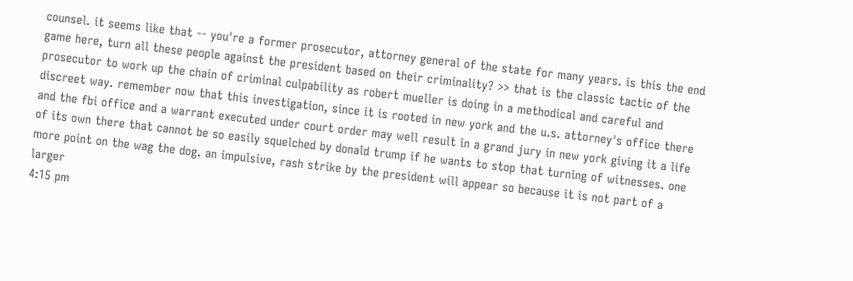counsel. it seems like that -- you're a former prosecutor, attorney general of the state for many years. is this the end game here, turn all these people against the president based on their criminality? >> that is the classic tactic of the prosecutor to work up the chain of criminal culpability as robert mueller is doing in a methodical and careful and discreet way. remember now that this investigation, since it is rooted in new york and the u.s. attorney's office there and the fbi office and a warrant executed under court order may well result in a grand jury in new york giving it a life of its own there that cannot be so easily squelched by donald trump if he wants to stop that turning of witnesses. one more point on the wag the dog. an impulsive, rash strike by the president will appear so because it is not part of a larger
4:15 pm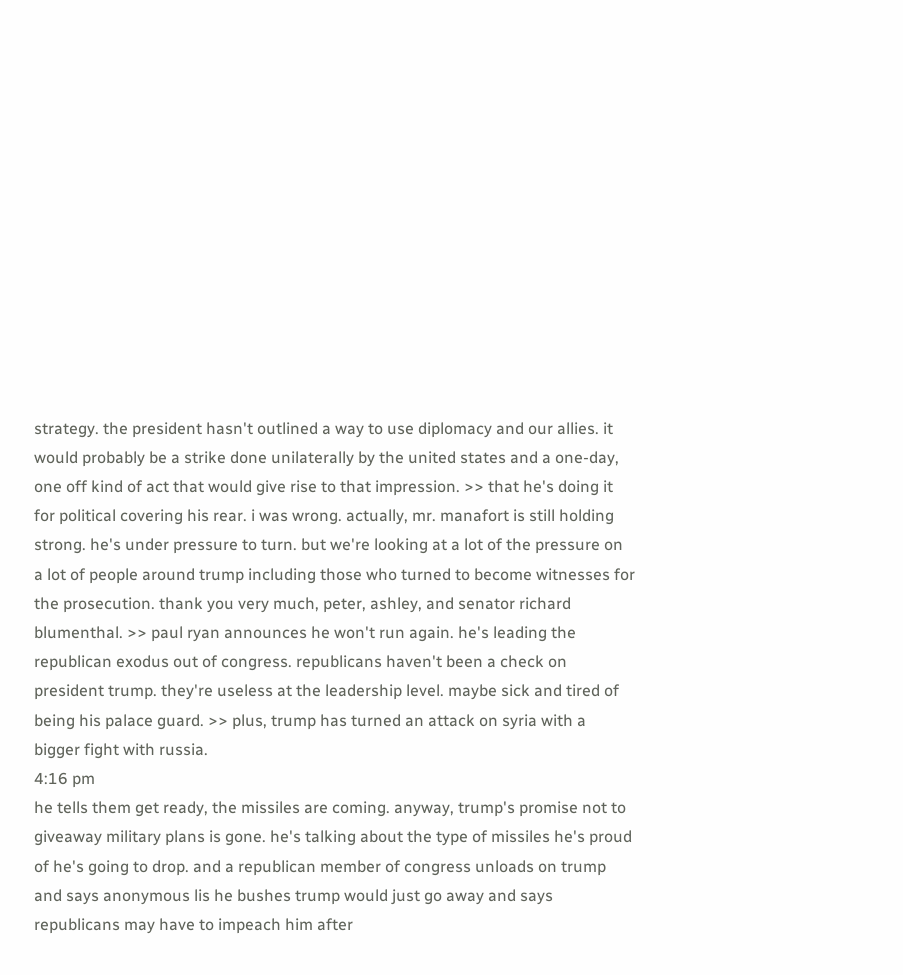strategy. the president hasn't outlined a way to use diplomacy and our allies. it would probably be a strike done unilaterally by the united states and a one-day, one off kind of act that would give rise to that impression. >> that he's doing it for political covering his rear. i was wrong. actually, mr. manafort is still holding strong. he's under pressure to turn. but we're looking at a lot of the pressure on a lot of people around trump including those who turned to become witnesses for the prosecution. thank you very much, peter, ashley, and senator richard blumenthal. >> paul ryan announces he won't run again. he's leading the republican exodus out of congress. republicans haven't been a check on president trump. they're useless at the leadership level. maybe sick and tired of being his palace guard. >> plus, trump has turned an attack on syria with a bigger fight with russia.
4:16 pm
he tells them get ready, the missiles are coming. anyway, trump's promise not to giveaway military plans is gone. he's talking about the type of missiles he's proud of he's going to drop. and a republican member of congress unloads on trump and says anonymous lis he bushes trump would just go away and says republicans may have to impeach him after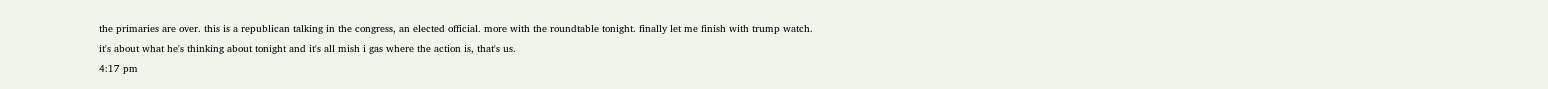the primaries are over. this is a republican talking in the congress, an elected official. more with the roundtable tonight. finally let me finish with trump watch. it's about what he's thinking about tonight and it's all mish i gas where the action is, that's us.
4:17 pm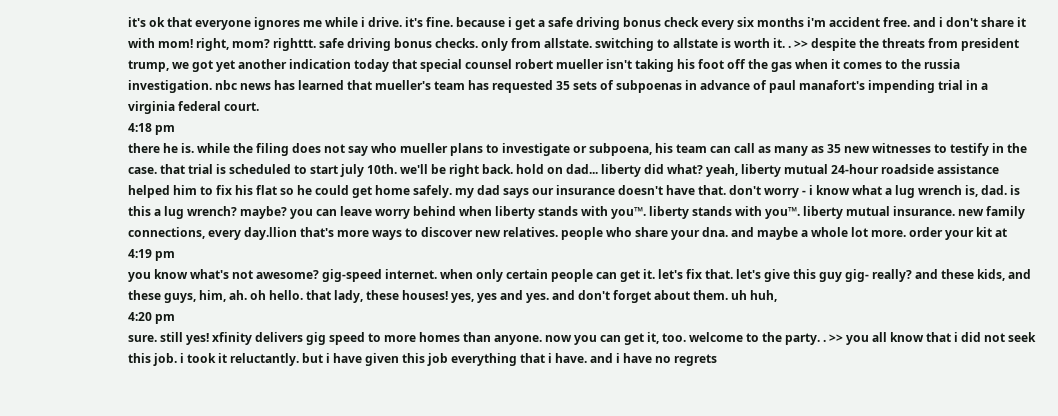it's ok that everyone ignores me while i drive. it's fine. because i get a safe driving bonus check every six months i'm accident free. and i don't share it with mom! right, mom? righttt. safe driving bonus checks. only from allstate. switching to allstate is worth it. . >> despite the threats from president trump, we got yet another indication today that special counsel robert mueller isn't taking his foot off the gas when it comes to the russia investigation. nbc news has learned that mueller's team has requested 35 sets of subpoenas in advance of paul manafort's impending trial in a virginia federal court.
4:18 pm
there he is. while the filing does not say who mueller plans to investigate or subpoena, his team can call as many as 35 new witnesses to testify in the case. that trial is scheduled to start july 10th. we'll be right back. hold on dad... liberty did what? yeah, liberty mutual 24-hour roadside assistance helped him to fix his flat so he could get home safely. my dad says our insurance doesn't have that. don't worry - i know what a lug wrench is, dad. is this a lug wrench? maybe? you can leave worry behind when liberty stands with you™. liberty stands with you™. liberty mutual insurance. new family connections, every day.llion that's more ways to discover new relatives. people who share your dna. and maybe a whole lot more. order your kit at
4:19 pm
you know what's not awesome? gig-speed internet. when only certain people can get it. let's fix that. let's give this guy gig- really? and these kids, and these guys, him, ah. oh hello. that lady, these houses! yes, yes and yes. and don't forget about them. uh huh,
4:20 pm
sure. still yes! xfinity delivers gig speed to more homes than anyone. now you can get it, too. welcome to the party. . >> you all know that i did not seek this job. i took it reluctantly. but i have given this job everything that i have. and i have no regrets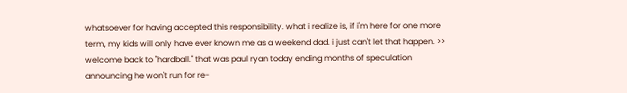whatsoever for having accepted this responsibility. what i realize is, if i'm here for one more term, my kids will only have ever known me as a weekend dad. i just can't let that happen. >> welcome back to "hardball." that was paul ryan today ending months of speculation announcing he won't run for re-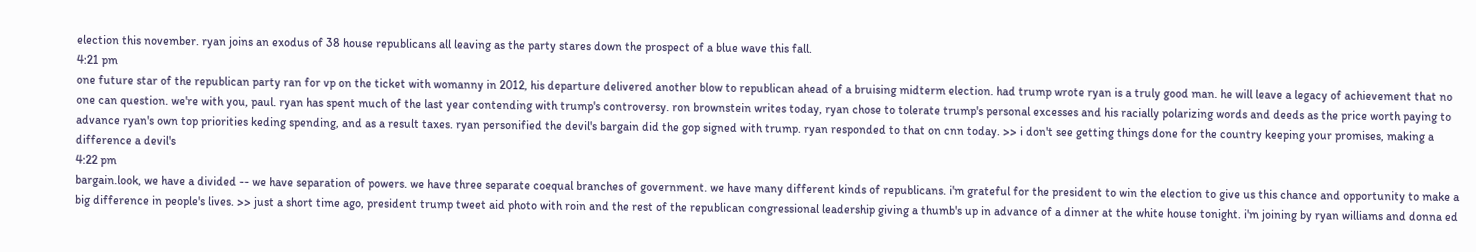election this november. ryan joins an exodus of 38 house republicans all leaving as the party stares down the prospect of a blue wave this fall.
4:21 pm
one future star of the republican party ran for vp on the ticket with womanny in 2012, his departure delivered another blow to republican ahead of a bruising midterm election. had trump wrote ryan is a truly good man. he will leave a legacy of achievement that no one can question. we're with you, paul. ryan has spent much of the last year contending with trump's controversy. ron brownstein writes today, ryan chose to tolerate trump's personal excesses and his racially polarizing words and deeds as the price worth paying to advance ryan's own top priorities keding spending, and as a result taxes. ryan personified the devil's bargain did the gop signed with trump. ryan responded to that on cnn today. >> i don't see getting things done for the country keeping your promises, making a difference a devil's
4:22 pm
bargain.look, we have a divided -- we have separation of powers. we have three separate coequal branches of government. we have many different kinds of republicans. i'm grateful for the president to win the election to give us this chance and opportunity to make a big difference in people's lives. >> just a short time ago, president trump tweet aid photo with roin and the rest of the republican congressional leadership giving a thumb's up in advance of a dinner at the white house tonight. i'm joining by ryan williams and donna ed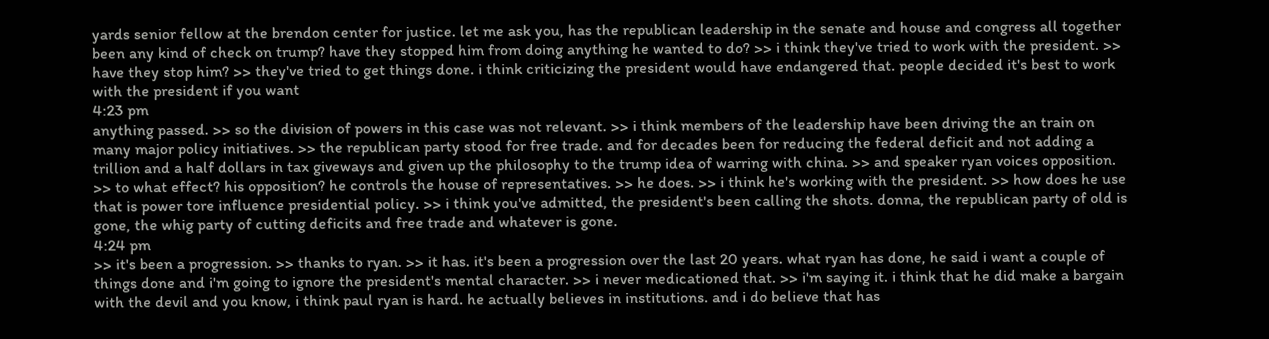yards senior fellow at the brendon center for justice. let me ask you, has the republican leadership in the senate and house and congress all together been any kind of check on trump? have they stopped him from doing anything he wanted to do? >> i think they've tried to work with the president. >> have they stop him? >> they've tried to get things done. i think criticizing the president would have endangered that. people decided it's best to work with the president if you want
4:23 pm
anything passed. >> so the division of powers in this case was not relevant. >> i think members of the leadership have been driving the an train on many major policy initiatives. >> the republican party stood for free trade. and for decades been for reducing the federal deficit and not adding a trillion and a half dollars in tax giveways and given up the philosophy to the trump idea of warring with china. >> and speaker ryan voices opposition. >> to what effect? his opposition? he controls the house of representatives. >> he does. >> i think he's working with the president. >> how does he use that is power tore influence presidential policy. >> i think you've admitted, the president's been calling the shots. donna, the republican party of old is gone, the whig party of cutting deficits and free trade and whatever is gone.
4:24 pm
>> it's been a progression. >> thanks to ryan. >> it has. it's been a progression over the last 20 years. what ryan has done, he said i want a couple of things done and i'm going to ignore the president's mental character. >> i never medicationed that. >> i'm saying it. i think that he did make a bargain with the devil and you know, i think paul ryan is hard. he actually believes in institutions. and i do believe that has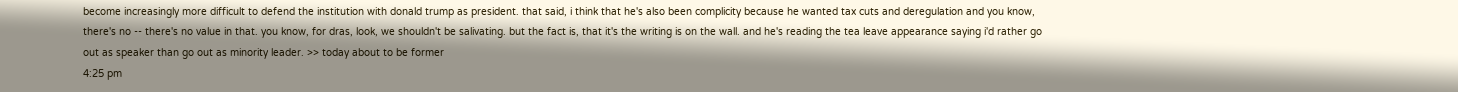become increasingly more difficult to defend the institution with donald trump as president. that said, i think that he's also been complicity because he wanted tax cuts and deregulation and you know, there's no -- there's no value in that. you know, for dras, look, we shouldn't be salivating. but the fact is, that it's the writing is on the wall. and he's reading the tea leave appearance saying i'd rather go out as speaker than go out as minority leader. >> today about to be former
4:25 pm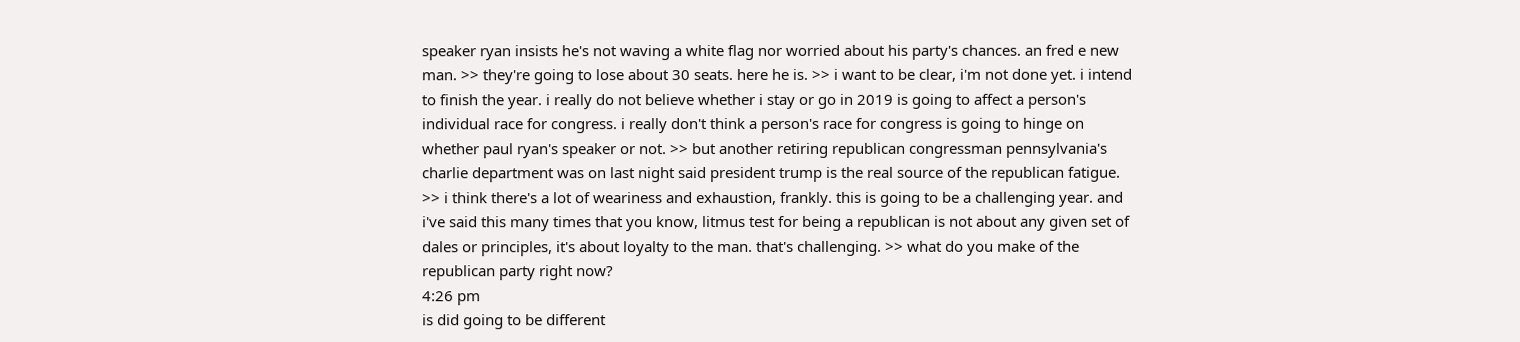speaker ryan insists he's not waving a white flag nor worried about his party's chances. an fred e new man. >> they're going to lose about 30 seats. here he is. >> i want to be clear, i'm not done yet. i intend to finish the year. i really do not believe whether i stay or go in 2019 is going to affect a person's individual race for congress. i really don't think a person's race for congress is going to hinge on whether paul ryan's speaker or not. >> but another retiring republican congressman pennsylvania's charlie department was on last night said president trump is the real source of the republican fatigue. >> i think there's a lot of weariness and exhaustion, frankly. this is going to be a challenging year. and i've said this many times that you know, litmus test for being a republican is not about any given set of dales or principles, it's about loyalty to the man. that's challenging. >> what do you make of the republican party right now?
4:26 pm
is did going to be different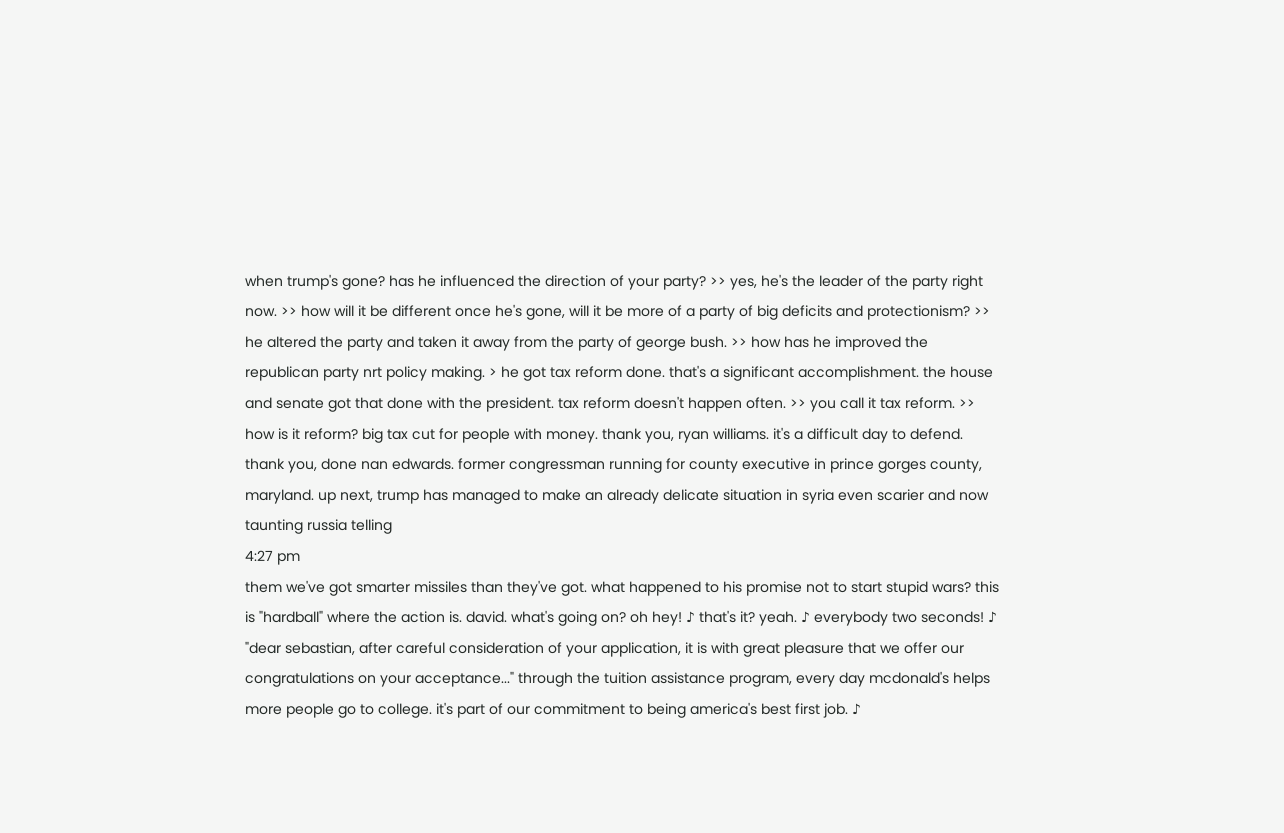when trump's gone? has he influenced the direction of your party? >> yes, he's the leader of the party right now. >> how will it be different once he's gone, will it be more of a party of big deficits and protectionism? >> he altered the party and taken it away from the party of george bush. >> how has he improved the republican party nrt policy making. > he got tax reform done. that's a significant accomplishment. the house and senate got that done with the president. tax reform doesn't happen often. >> you call it tax reform. >> how is it reform? big tax cut for people with money. thank you, ryan williams. it's a difficult day to defend. thank you, done nan edwards. former congressman running for county executive in prince gorges county, maryland. up next, trump has managed to make an already delicate situation in syria even scarier and now taunting russia telling
4:27 pm
them we've got smarter missiles than they've got. what happened to his promise not to start stupid wars? this is "hardball" where the action is. david. what's going on? oh hey! ♪ that's it? yeah. ♪ everybody two seconds! ♪ "dear sebastian, after careful consideration of your application, it is with great pleasure that we offer our congratulations on your acceptance..." through the tuition assistance program, every day mcdonald's helps more people go to college. it's part of our commitment to being america's best first job. ♪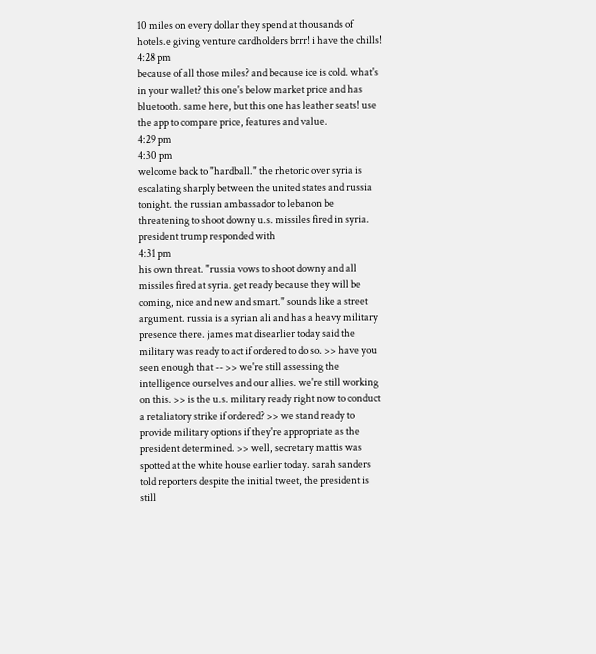10 miles on every dollar they spend at thousands of hotels.e giving venture cardholders brrr! i have the chills!
4:28 pm
because of all those miles? and because ice is cold. what's in your wallet? this one's below market price and has bluetooth. same here, but this one has leather seats! use the app to compare price, features and value.
4:29 pm
4:30 pm
welcome back to "hardball." the rhetoric over syria is escalating sharply between the united states and russia tonight. the russian ambassador to lebanon be threatening to shoot downy u.s. missiles fired in syria. president trump responded with
4:31 pm
his own threat. "russia vows to shoot downy and all missiles fired at syria. get ready because they will be coming, nice and new and smart." sounds like a street argument. russia is a syrian ali and has a heavy military presence there. james mat disearlier today said the military was ready to act if ordered to do so. >> have you seen enough that -- >> we're still assessing the intelligence ourselves and our allies. we're still working on this. >> is the u.s. military ready right now to conduct a retaliatory strike if ordered? >> we stand ready to provide military options if they're appropriate as the president determined. >> well, secretary mattis was spotted at the white house earlier today. sarah sanders told reporters despite the initial tweet, the president is still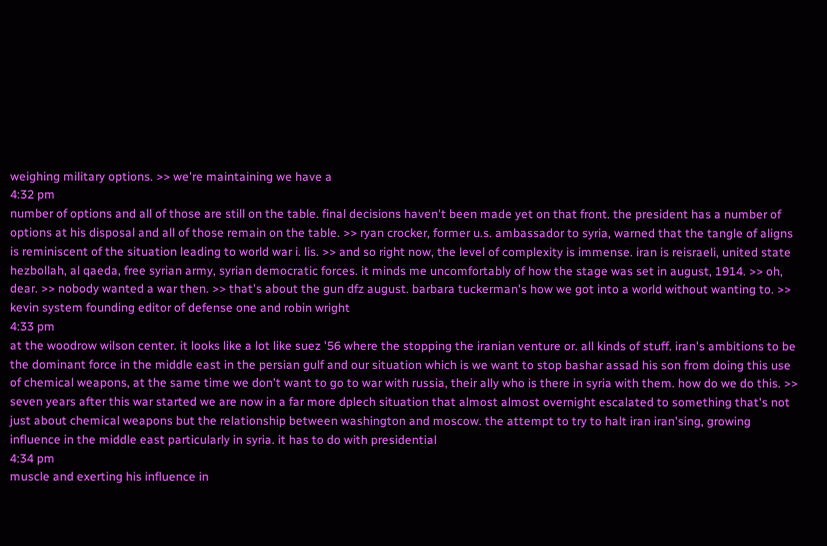weighing military options. >> we're maintaining we have a
4:32 pm
number of options and all of those are still on the table. final decisions haven't been made yet on that front. the president has a number of options at his disposal and all of those remain on the table. >> ryan crocker, former u.s. ambassador to syria, warned that the tangle of aligns is reminiscent of the situation leading to world war i. lis. >> and so right now, the level of complexity is immense. iran is reisraeli, united state hezbollah, al qaeda, free syrian army, syrian democratic forces. it minds me uncomfortably of how the stage was set in august, 1914. >> oh, dear. >> nobody wanted a war then. >> that's about the gun dfz august. barbara tuckerman's how we got into a world without wanting to. >> kevin system founding editor of defense one and robin wright
4:33 pm
at the woodrow wilson center. it looks like a lot like suez '56 where the stopping the iranian venture or. all kinds of stuff. iran's ambitions to be the dominant force in the middle east in the persian gulf and our situation which is we want to stop bashar assad his son from doing this use of chemical weapons, at the same time we don't want to go to war with russia, their ally who is there in syria with them. how do we do this. >> seven years after this war started we are now in a far more dplech situation that almost almost overnight escalated to something that's not just about chemical weapons but the relationship between washington and moscow. the attempt to try to halt iran iran'sing, growing influence in the middle east particularly in syria. it has to do with presidential
4:34 pm
muscle and exerting his influence in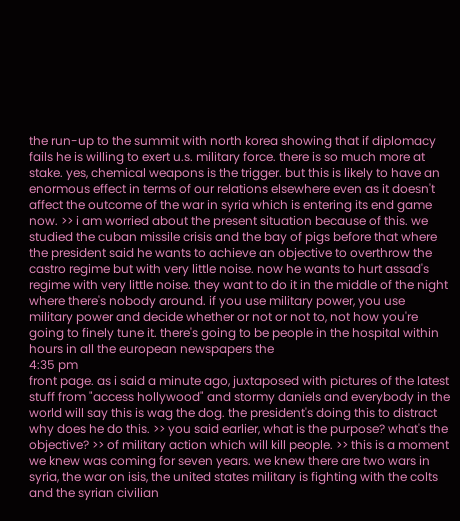the run-up to the summit with north korea showing that if diplomacy fails he is willing to exert u.s. military force. there is so much more at stake. yes, chemical weapons is the trigger. but this is likely to have an enormous effect in terms of our relations elsewhere even as it doesn't affect the outcome of the war in syria which is entering its end game now. >> i am worried about the present situation because of this. we studied the cuban missile crisis and the bay of pigs before that where the president said he wants to achieve an objective to overthrow the castro regime but with very little noise. now he wants to hurt assad's regime with very little noise. they want to do it in the middle of the night where there's nobody around. if you use military power, you use military power and decide whether or not or not to, not how you're going to finely tune it. there's going to be people in the hospital within hours in all the european newspapers the
4:35 pm
front page. as i said a minute ago, juxtaposed with pictures of the latest stuff from "access hollywood" and stormy daniels and everybody in the world will say this is wag the dog. the president's doing this to distract why does he do this. >> you said earlier, what is the purpose? what's the objective? >> of military action which will kill people. >> this is a moment we knew was coming for seven years. we knew there are two wars in syria, the war on isis, the united states military is fighting with the colts and the syrian civilian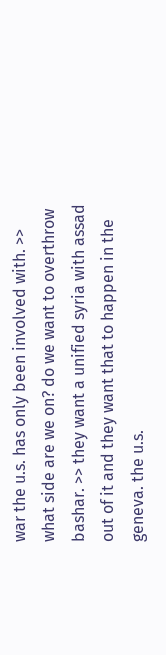war the u.s. has only been involved with. >> what side are we on? do we want to overthrow bashar. >> they want a unified syria with assad out of it and they want that to happen in the geneva. the u.s.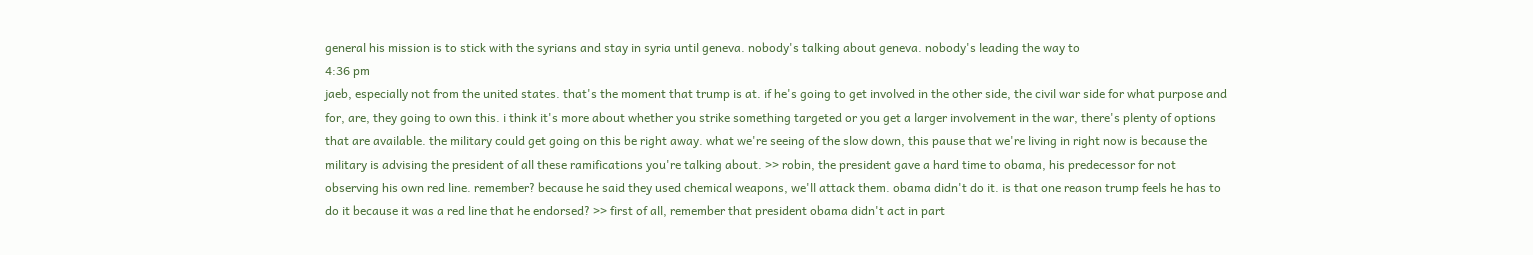general his mission is to stick with the syrians and stay in syria until geneva. nobody's talking about geneva. nobody's leading the way to
4:36 pm
jaeb, especially not from the united states. that's the moment that trump is at. if he's going to get involved in the other side, the civil war side for what purpose and for, are, they going to own this. i think it's more about whether you strike something targeted or you get a larger involvement in the war, there's plenty of options that are available. the military could get going on this be right away. what we're seeing of the slow down, this pause that we're living in right now is because the military is advising the president of all these ramifications you're talking about. >> robin, the president gave a hard time to obama, his predecessor for not observing his own red line. remember? because he said they used chemical weapons, we'll attack them. obama didn't do it. is that one reason trump feels he has to do it because it was a red line that he endorsed? >> first of all, remember that president obama didn't act in part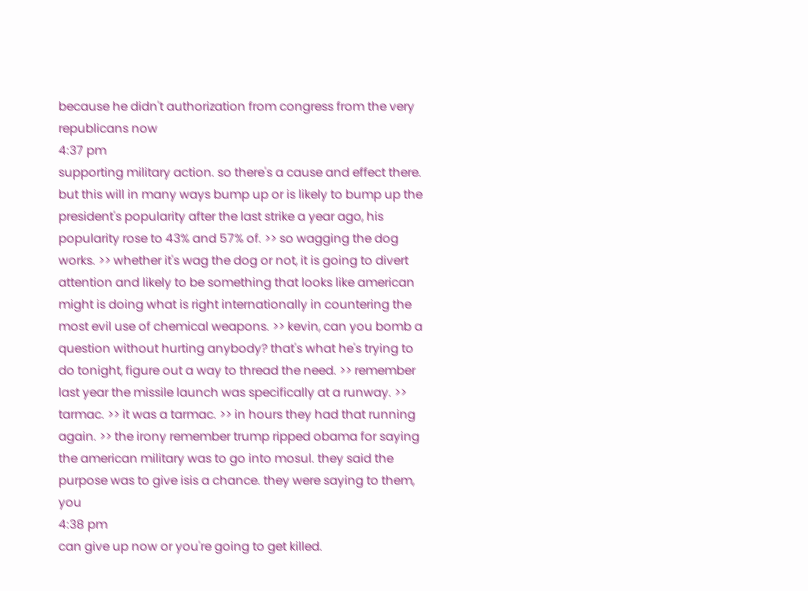because he didn't authorization from congress from the very republicans now
4:37 pm
supporting military action. so there's a cause and effect there. but this will in many ways bump up or is likely to bump up the president's popularity after the last strike a year ago, his popularity rose to 43% and 57% of. >> so wagging the dog works. >> whether it's wag the dog or not, it is going to divert attention and likely to be something that looks like american might is doing what is right internationally in countering the most evil use of chemical weapons. >> kevin, can you bomb a question without hurting anybody? that's what he's trying to do tonight, figure out a way to thread the need. >> remember last year the missile launch was specifically at a runway. >> tarmac. >> it was a tarmac. >> in hours they had that running again. >> the irony remember trump ripped obama for saying the american military was to go into mosul. they said the purpose was to give isis a chance. they were saying to them, you
4:38 pm
can give up now or you're going to get killed.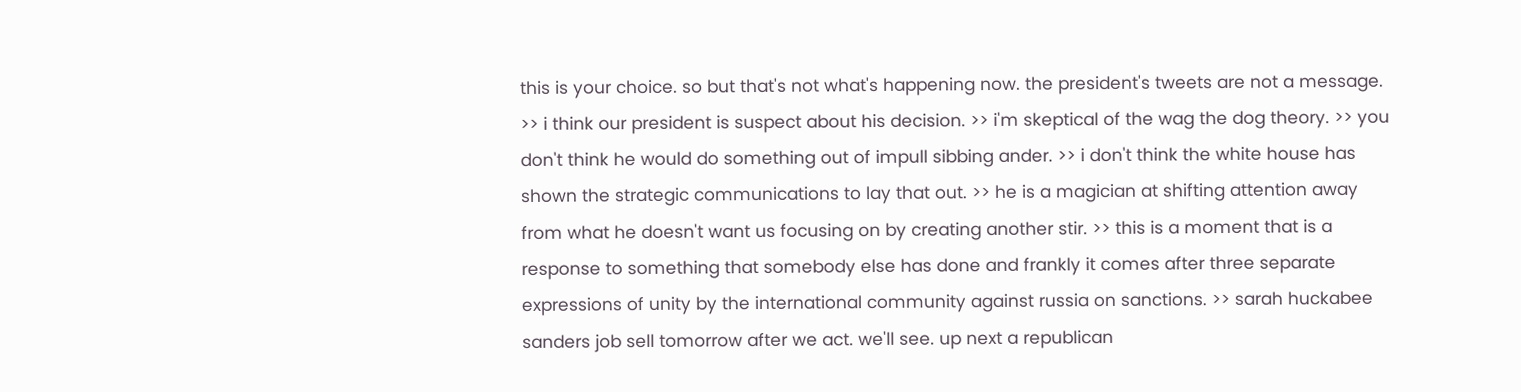this is your choice. so but that's not what's happening now. the president's tweets are not a message. >> i think our president is suspect about his decision. >> i'm skeptical of the wag the dog theory. >> you don't think he would do something out of impull sibbing ander. >> i don't think the white house has shown the strategic communications to lay that out. >> he is a magician at shifting attention away from what he doesn't want us focusing on by creating another stir. >> this is a moment that is a response to something that somebody else has done and frankly it comes after three separate expressions of unity by the international community against russia on sanctions. >> sarah huckabee sanders job sell tomorrow after we act. we'll see. up next a republican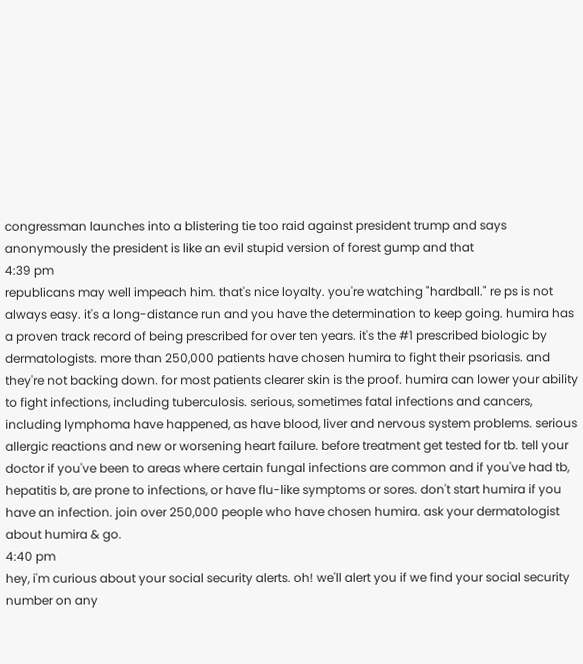congressman launches into a blistering tie too raid against president trump and says anonymously the president is like an evil stupid version of forest gump and that
4:39 pm
republicans may well impeach him. that's nice loyalty. you're watching "hardball." re ps is not always easy. it's a long-distance run and you have the determination to keep going. humira has a proven track record of being prescribed for over ten years. it's the #1 prescribed biologic by dermatologists. more than 250,000 patients have chosen humira to fight their psoriasis. and they're not backing down. for most patients clearer skin is the proof. humira can lower your ability to fight infections, including tuberculosis. serious, sometimes fatal infections and cancers, including lymphoma have happened, as have blood, liver and nervous system problems. serious allergic reactions and new or worsening heart failure. before treatment get tested for tb. tell your doctor if you've been to areas where certain fungal infections are common and if you've had tb, hepatitis b, are prone to infections, or have flu-like symptoms or sores. don't start humira if you have an infection. join over 250,000 people who have chosen humira. ask your dermatologist about humira & go.
4:40 pm
hey, i'm curious about your social security alerts. oh! we'll alert you if we find your social security number on any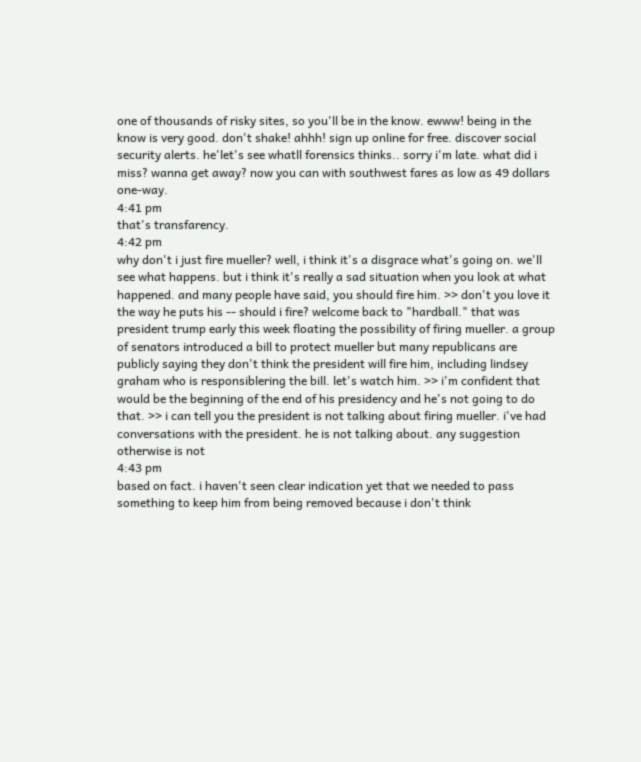one of thousands of risky sites, so you'll be in the know. ewww! being in the know is very good. don't shake! ahhh! sign up online for free. discover social security alerts. he'let's see whatll forensics thinks.. sorry i'm late. what did i miss? wanna get away? now you can with southwest fares as low as 49 dollars one-way.
4:41 pm
that's transfarency.
4:42 pm
why don't i just fire mueller? well, i think it's a disgrace what's going on. we'll see what happens. but i think it's really a sad situation when you look at what happened. and many people have said, you should fire him. >> don't you love it the way he puts his -- should i fire? welcome back to "hardball." that was president trump early this week floating the possibility of firing mueller. a group of senators introduced a bill to protect mueller but many republicans are publicly saying they don't think the president will fire him, including lindsey graham who is responsiblering the bill. let's watch him. >> i'm confident that would be the beginning of the end of his presidency and he's not going to do that. >> i can tell you the president is not talking about firing mueller. i've had conversations with the president. he is not talking about. any suggestion otherwise is not
4:43 pm
based on fact. i haven't seen clear indication yet that we needed to pass something to keep him from being removed because i don't think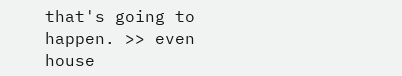that's going to happen. >> even house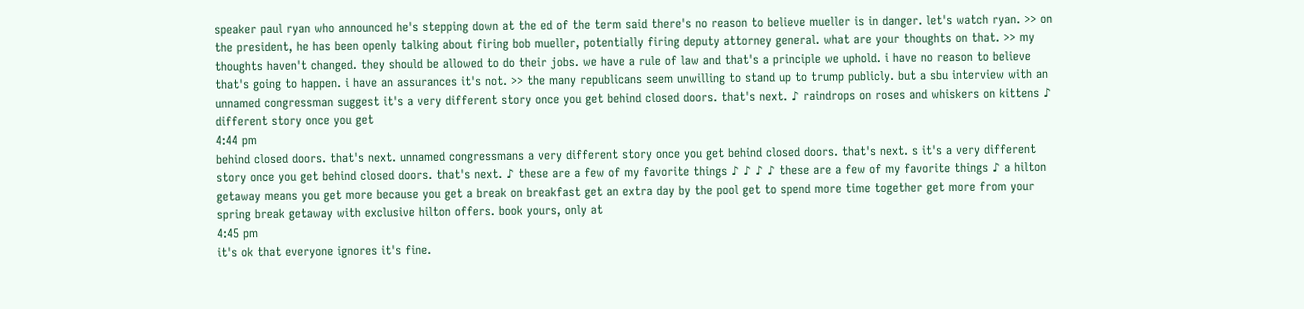speaker paul ryan who announced he's stepping down at the ed of the term said there's no reason to believe mueller is in danger. let's watch ryan. >> on the president, he has been openly talking about firing bob mueller, potentially firing deputy attorney general. what are your thoughts on that. >> my thoughts haven't changed. they should be allowed to do their jobs. we have a rule of law and that's a principle we uphold. i have no reason to believe that's going to happen. i have an assurances it's not. >> the many republicans seem unwilling to stand up to trump publicly. but a sbu interview with an unnamed congressman suggest it's a very different story once you get behind closed doors. that's next. ♪ raindrops on roses and whiskers on kittens ♪ different story once you get
4:44 pm
behind closed doors. that's next. unnamed congressmans a very different story once you get behind closed doors. that's next. s it's a very different story once you get behind closed doors. that's next. ♪ these are a few of my favorite things ♪ ♪ ♪ ♪ these are a few of my favorite things ♪ a hilton getaway means you get more because you get a break on breakfast get an extra day by the pool get to spend more time together get more from your spring break getaway with exclusive hilton offers. book yours, only at
4:45 pm
it's ok that everyone ignores it's fine.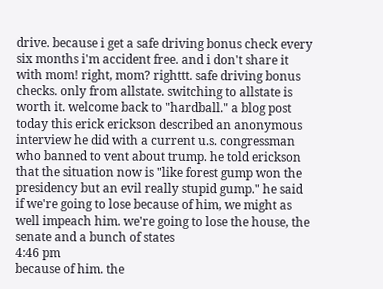drive. because i get a safe driving bonus check every six months i'm accident free. and i don't share it with mom! right, mom? righttt. safe driving bonus checks. only from allstate. switching to allstate is worth it. welcome back to "hardball." a blog post today this erick erickson described an anonymous interview he did with a current u.s. congressman who banned to vent about trump. he told erickson that the situation now is "like forest gump won the presidency but an evil really stupid gump." he said if we're going to lose because of him, we might as well impeach him. we're going to lose the house, the senate and a bunch of states
4:46 pm
because of him. the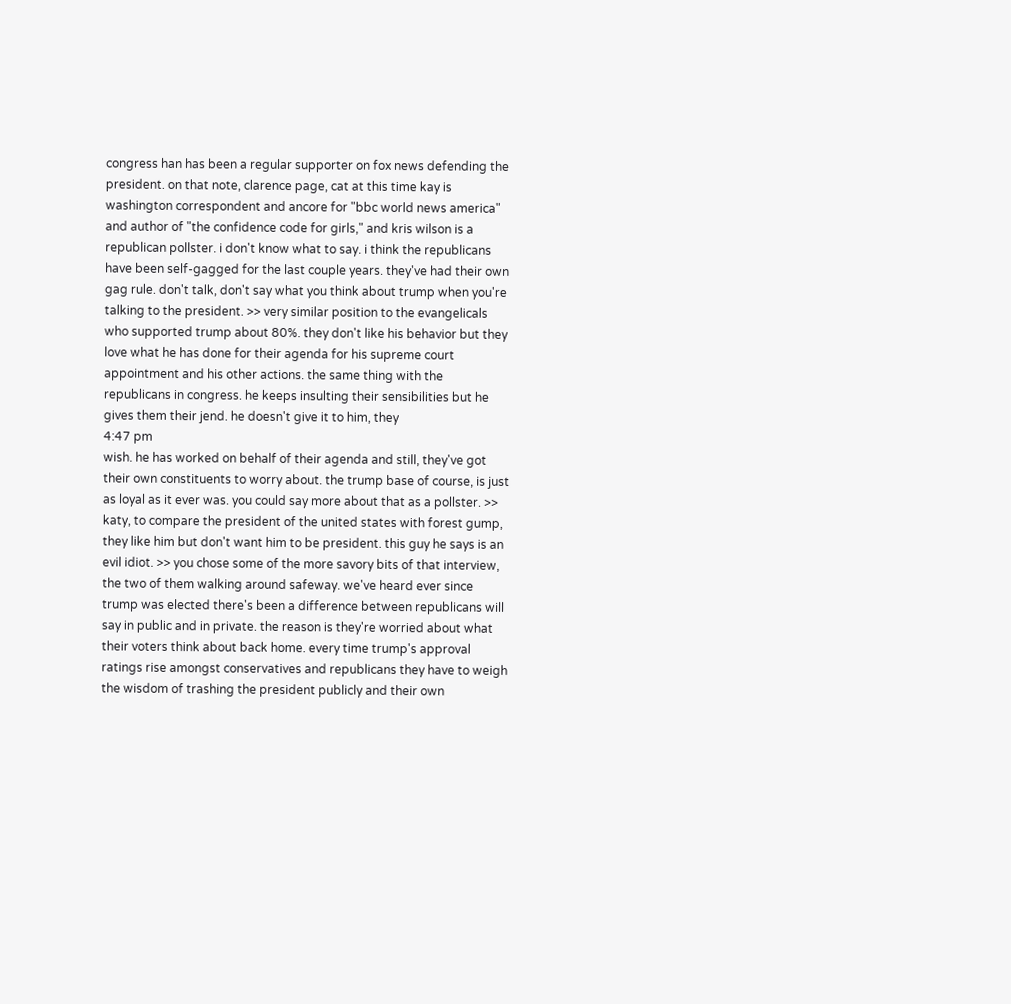congress han has been a regular supporter on fox news defending the president. on that note, clarence page, cat at this time kay is washington correspondent and ancore for "bbc world news america" and author of "the confidence code for girls," and kris wilson is a republican pollster. i don't know what to say. i think the republicans have been self-gagged for the last couple years. they've had their own gag rule. don't talk, don't say what you think about trump when you're talking to the president. >> very similar position to the evangelicals who supported trump about 80%. they don't like his behavior but they love what he has done for their agenda for his supreme court appointment and his other actions. the same thing with the republicans in congress. he keeps insulting their sensibilities but he gives them their jend. he doesn't give it to him, they
4:47 pm
wish. he has worked on behalf of their agenda and still, they've got their own constituents to worry about. the trump base of course, is just as loyal as it ever was. you could say more about that as a pollster. >> katy, to compare the president of the united states with forest gump, they like him but don't want him to be president. this guy he says is an evil idiot. >> you chose some of the more savory bits of that interview, the two of them walking around safeway. we've heard ever since trump was elected there's been a difference between republicans will say in public and in private. the reason is they're worried about what their voters think about back home. every time trump's approval ratings rise amongst conservatives and republicans they have to weigh the wisdom of trashing the president publicly and their own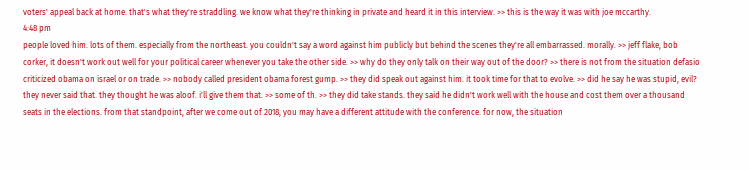voters' appeal back at home. that's what they're straddling. we know what they're thinking in private and heard it in this interview. >> this is the way it was with joe mccarthy.
4:48 pm
people loved him. lots of them. especially from the northeast. you couldn't say a word against him publicly but behind the scenes they're all embarrassed. morally. >> jeff flake, bob corker, it doesn't work out well for your political career whenever you take the other side. >> why do they only talk on their way out of the door? >> there is not from the situation defasio criticized obama on israel or on trade. >> nobody called president obama forest gump. >> they did speak out against him. it took time for that to evolve. >> did he say he was stupid, evil? they never said that. they thought he was aloof. i'll give them that. >> some of th. >> they did take stands. they said he didn't work well with the house and cost them over a thousand seats in the elections. from that standpoint, after we come out of 2018, you may have a different attitude with the conference. for now, the situation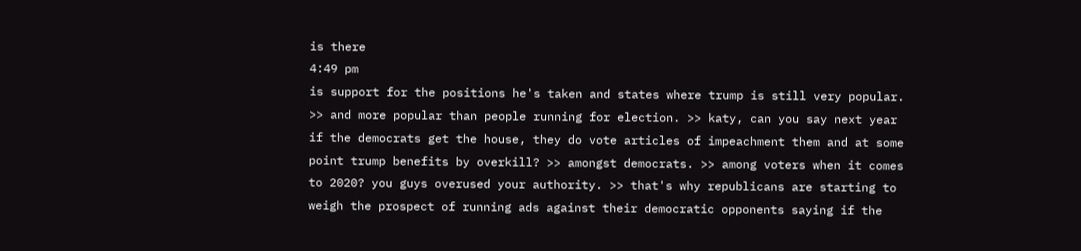is there
4:49 pm
is support for the positions he's taken and states where trump is still very popular. >> and more popular than people running for election. >> katy, can you say next year if the democrats get the house, they do vote articles of impeachment them and at some point trump benefits by overkill? >> amongst democrats. >> among voters when it comes to 2020? you guys overused your authority. >> that's why republicans are starting to weigh the prospect of running ads against their democratic opponents saying if the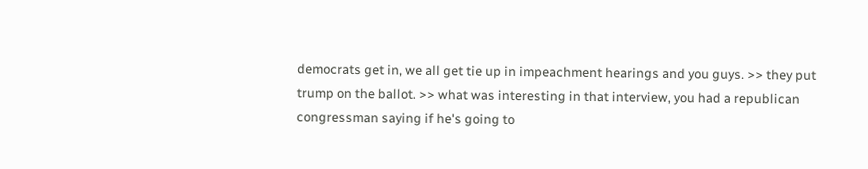democrats get in, we all get tie up in impeachment hearings and you guys. >> they put trump on the ballot. >> what was interesting in that interview, you had a republican congressman saying if he's going to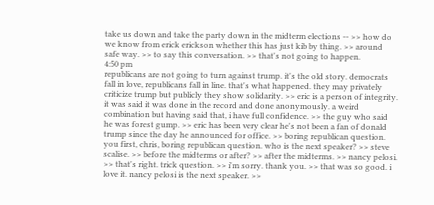take us down and take the party down in the midterm elections -- >> how do we know from erick erickson whether this has just kib by thing. >> around safe way. >> to say this conversation. >> that's not going to happen.
4:50 pm
republicans are not going to turn against trump. it's the old story. democrats fall in love, republicans fall in line. that's what happened. they may privately criticize trump but publicly they show solidarity. >> eric is a person of integrity. it was said it was done in the record and done anonymously. a weird combination but having said that, i have full confidence. >> the guy who said he was forest gump. >> eric has been very clear he's not been a fan of donald trump since the day he announced for office. >> boring republican question. you first, chris, boring republican question. who is the next speaker? >> steve scalise. >> before the midterms or after? >> after the midterms. >> nancy pelosi. >> that's right. trick question. >> i'm sorry. thank you. >> that was so good. i love it. nancy pelosi is the next speaker. >>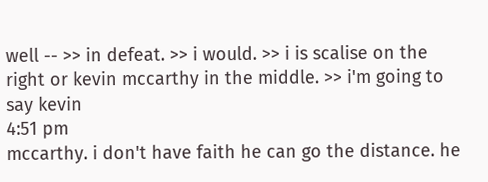well -- >> in defeat. >> i would. >> i is scalise on the right or kevin mccarthy in the middle. >> i'm going to say kevin
4:51 pm
mccarthy. i don't have faith he can go the distance. he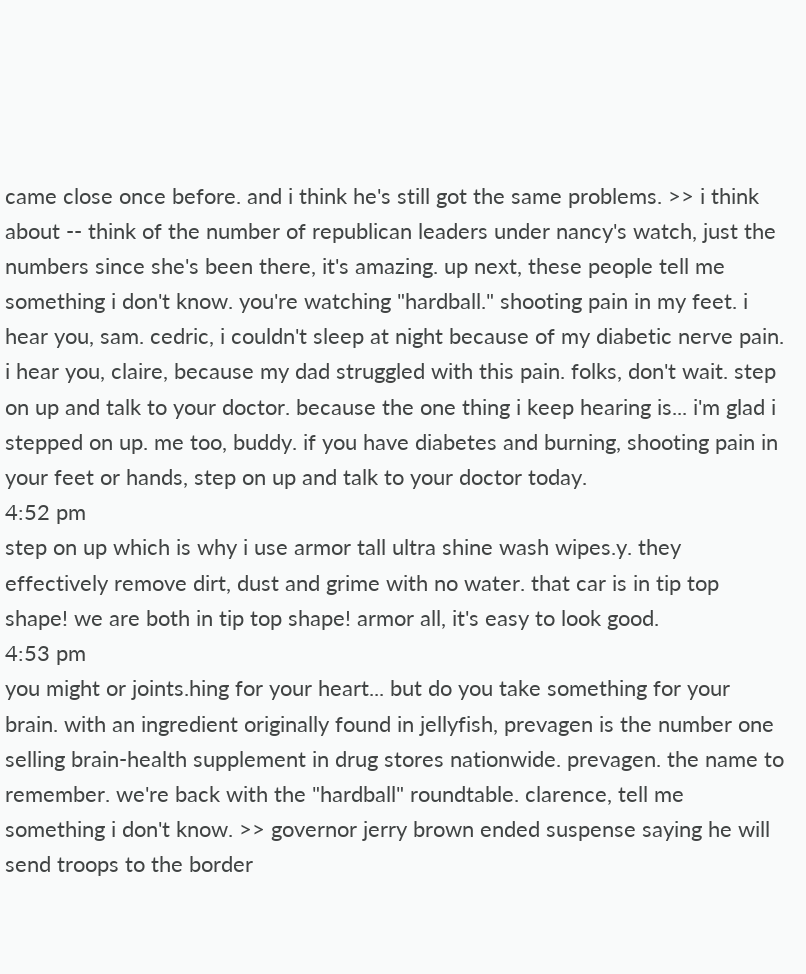came close once before. and i think he's still got the same problems. >> i think about -- think of the number of republican leaders under nancy's watch, just the numbers since she's been there, it's amazing. up next, these people tell me something i don't know. you're watching "hardball." shooting pain in my feet. i hear you, sam. cedric, i couldn't sleep at night because of my diabetic nerve pain. i hear you, claire, because my dad struggled with this pain. folks, don't wait. step on up and talk to your doctor. because the one thing i keep hearing is... i'm glad i stepped on up. me too, buddy. if you have diabetes and burning, shooting pain in your feet or hands, step on up and talk to your doctor today.
4:52 pm
step on up which is why i use armor tall ultra shine wash wipes.y. they effectively remove dirt, dust and grime with no water. that car is in tip top shape! we are both in tip top shape! armor all, it's easy to look good.
4:53 pm
you might or joints.hing for your heart... but do you take something for your brain. with an ingredient originally found in jellyfish, prevagen is the number one selling brain-health supplement in drug stores nationwide. prevagen. the name to remember. we're back with the "hardball" roundtable. clarence, tell me something i don't know. >> governor jerry brown ended suspense saying he will send troops to the border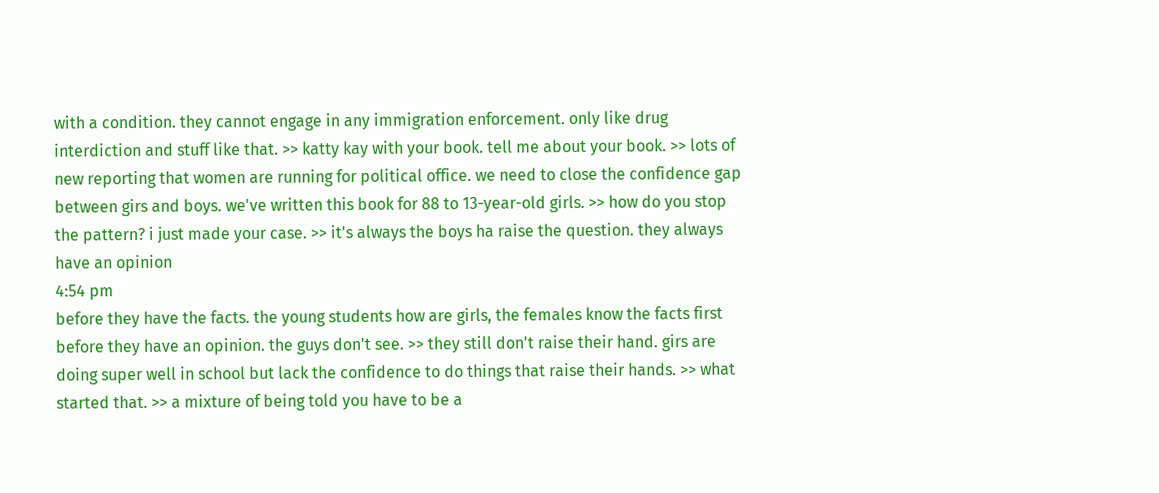with a condition. they cannot engage in any immigration enforcement. only like drug interdiction and stuff like that. >> katty kay with your book. tell me about your book. >> lots of new reporting that women are running for political office. we need to close the confidence gap between girs and boys. we've written this book for 88 to 13-year-old girls. >> how do you stop the pattern? i just made your case. >> it's always the boys ha raise the question. they always have an opinion
4:54 pm
before they have the facts. the young students how are girls, the females know the facts first before they have an opinion. the guys don't see. >> they still don't raise their hand. girs are doing super well in school but lack the confidence to do things that raise their hands. >> what started that. >> a mixture of being told you have to be a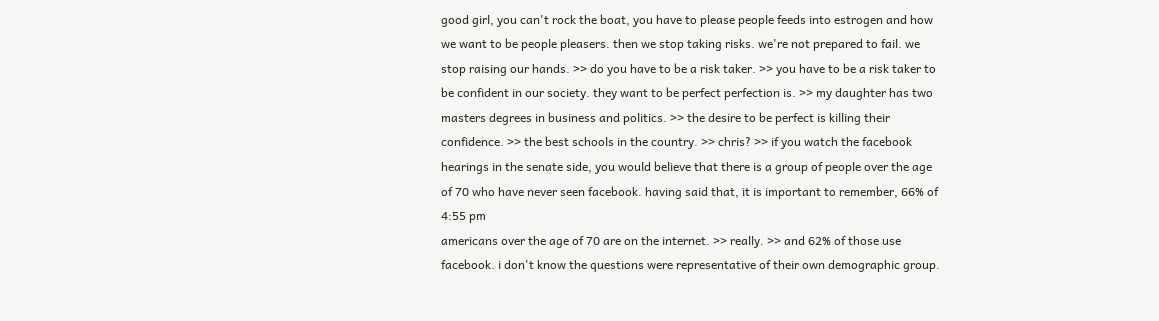good girl, you can't rock the boat, you have to please people feeds into estrogen and how we want to be people pleasers. then we stop taking risks. we're not prepared to fail. we stop raising our hands. >> do you have to be a risk taker. >> you have to be a risk taker to be confident in our society. they want to be perfect perfection is. >> my daughter has two masters degrees in business and politics. >> the desire to be perfect is killing their confidence. >> the best schools in the country. >> chris? >> if you watch the facebook hearings in the senate side, you would believe that there is a group of people over the age of 70 who have never seen facebook. having said that, it is important to remember, 66% of
4:55 pm
americans over the age of 70 are on the internet. >> really. >> and 62% of those use facebook. i don't know the questions were representative of their own demographic group.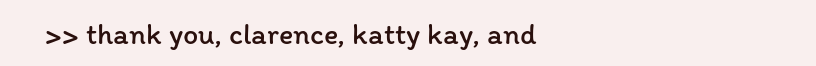>> thank you, clarence, katty kay, and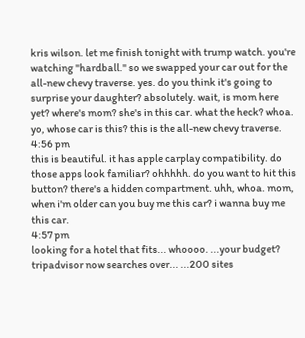kris wilson. let me finish tonight with trump watch. you're watching "hardball." so we swapped your car out for the all-new chevy traverse. yes. do you think it's going to surprise your daughter? absolutely. wait, is mom here yet? where's mom? she's in this car. what the heck? whoa. yo, whose car is this? this is the all-new chevy traverse.
4:56 pm
this is beautiful. it has apple carplay compatibility. do those apps look familiar? ohhhhh. do you want to hit this button? there's a hidden compartment. uhh, whoa. mom, when i'm older can you buy me this car? i wanna buy me this car.
4:57 pm
looking for a hotel that fits... whoooo. ...your budget? tripadvisor now searches over... ...200 sites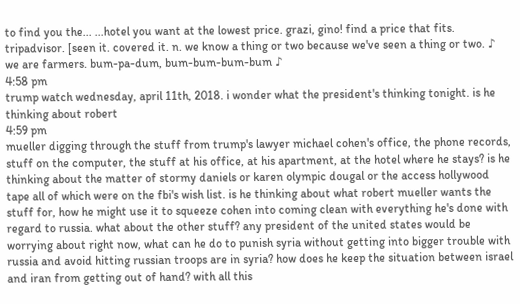to find you the... ...hotel you want at the lowest price. grazi, gino! find a price that fits. tripadvisor. [seen it. covered it. n. we know a thing or two because we've seen a thing or two. ♪ we are farmers. bum-pa-dum, bum-bum-bum-bum ♪
4:58 pm
trump watch wednesday, april 11th, 2018. i wonder what the president's thinking tonight. is he thinking about robert
4:59 pm
mueller digging through the stuff from trump's lawyer michael cohen's office, the phone records, stuff on the computer, the stuff at his office, at his apartment, at the hotel where he stays? is he thinking about the matter of stormy daniels or karen olympic dougal or the access hollywood tape all of which were on the fbi's wish list. is he thinking about what robert mueller wants the stuff for, how he might use it to squeeze cohen into coming clean with everything he's done with regard to russia. what about the other stuff? any president of the united states would be worrying about right now, what can he do to punish syria without getting into bigger trouble with russia and avoid hitting russian troops are in syria? how does he keep the situation between israel and iran from getting out of hand? with all this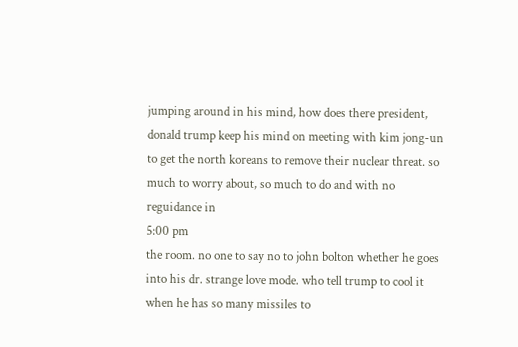jumping around in his mind, how does there president, donald trump keep his mind on meeting with kim jong-un to get the north koreans to remove their nuclear threat. so much to worry about, so much to do and with no reguidance in
5:00 pm
the room. no one to say no to john bolton whether he goes into his dr. strange love mode. who tell trump to cool it when he has so many missiles to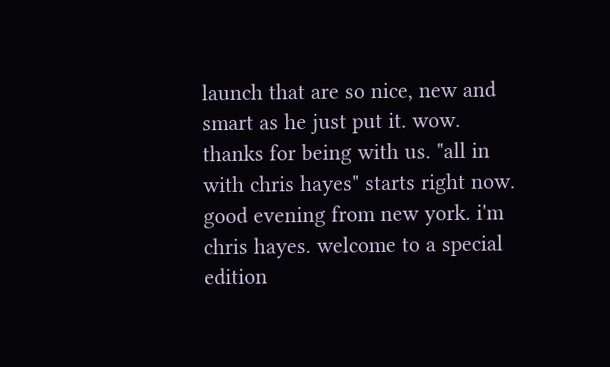launch that are so nice, new and smart as he just put it. wow. thanks for being with us. "all in with chris hayes" starts right now. good evening from new york. i'm chris hayes. welcome to a special edition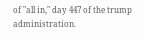of "all in," day 447 of the trump administration.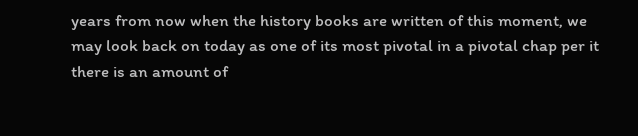years from now when the history books are written of this moment, we may look back on today as one of its most pivotal in a pivotal chap per it there is an amount of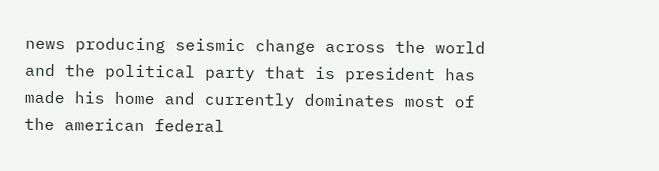news producing seismic change across the world and the political party that is president has made his home and currently dominates most of the american federal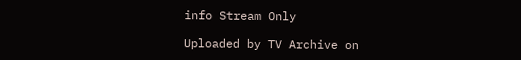info Stream Only

Uploaded by TV Archive on